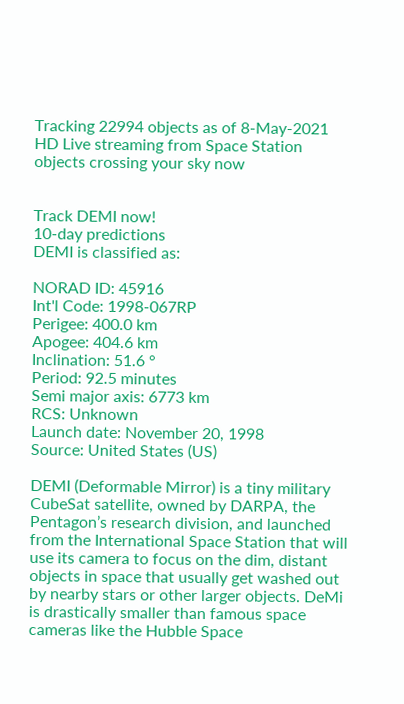Tracking 22994 objects as of 8-May-2021
HD Live streaming from Space Station
objects crossing your sky now


Track DEMI now!
10-day predictions
DEMI is classified as:

NORAD ID: 45916
Int'l Code: 1998-067RP
Perigee: 400.0 km
Apogee: 404.6 km
Inclination: 51.6 °
Period: 92.5 minutes
Semi major axis: 6773 km
RCS: Unknown
Launch date: November 20, 1998
Source: United States (US)

DEMI (Deformable Mirror) is a tiny military CubeSat satellite, owned by DARPA, the Pentagon’s research division, and launched from the International Space Station that will use its camera to focus on the dim, distant objects in space that usually get washed out by nearby stars or other larger objects. DeMi is drastically smaller than famous space cameras like the Hubble Space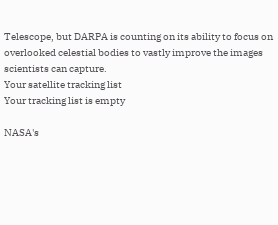Telescope, but DARPA is counting on its ability to focus on overlooked celestial bodies to vastly improve the images scientists can capture.
Your satellite tracking list
Your tracking list is empty

NASA's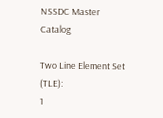NSSDC Master Catalog

Two Line Element Set (TLE):
1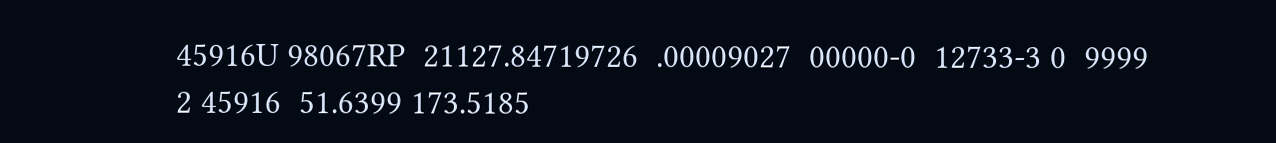45916U 98067RP  21127.84719726  .00009027  00000-0  12733-3 0  9999
2 45916  51.6399 173.5185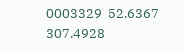0003329  52.6367 307.4928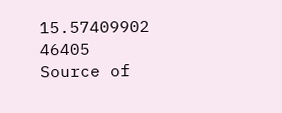15.57409902 46405
Source of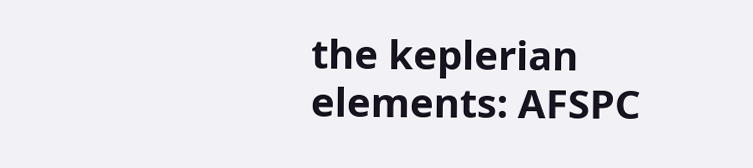the keplerian elements: AFSPC